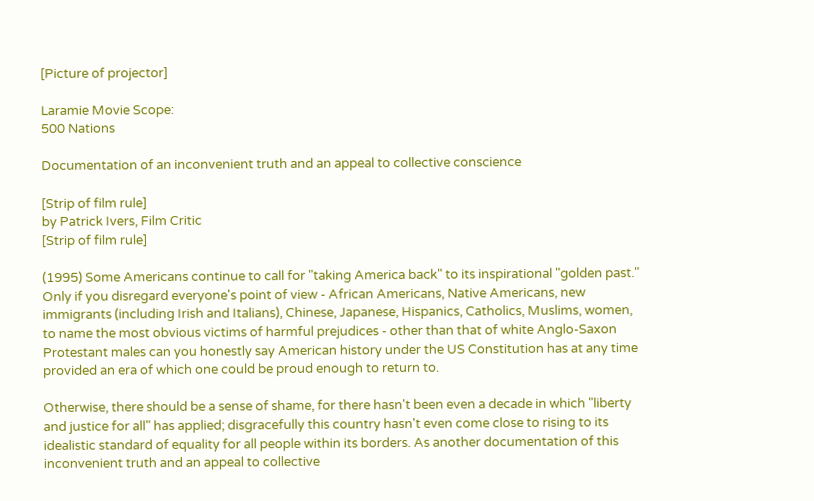[Picture of projector]

Laramie Movie Scope:
500 Nations

Documentation of an inconvenient truth and an appeal to collective conscience

[Strip of film rule]
by Patrick Ivers, Film Critic
[Strip of film rule]

(1995) Some Americans continue to call for "taking America back" to its inspirational "golden past." Only if you disregard everyone's point of view - African Americans, Native Americans, new immigrants (including Irish and Italians), Chinese, Japanese, Hispanics, Catholics, Muslims, women, to name the most obvious victims of harmful prejudices - other than that of white Anglo-Saxon Protestant males can you honestly say American history under the US Constitution has at any time provided an era of which one could be proud enough to return to.

Otherwise, there should be a sense of shame, for there hasn't been even a decade in which "liberty and justice for all" has applied; disgracefully this country hasn't even come close to rising to its idealistic standard of equality for all people within its borders. As another documentation of this inconvenient truth and an appeal to collective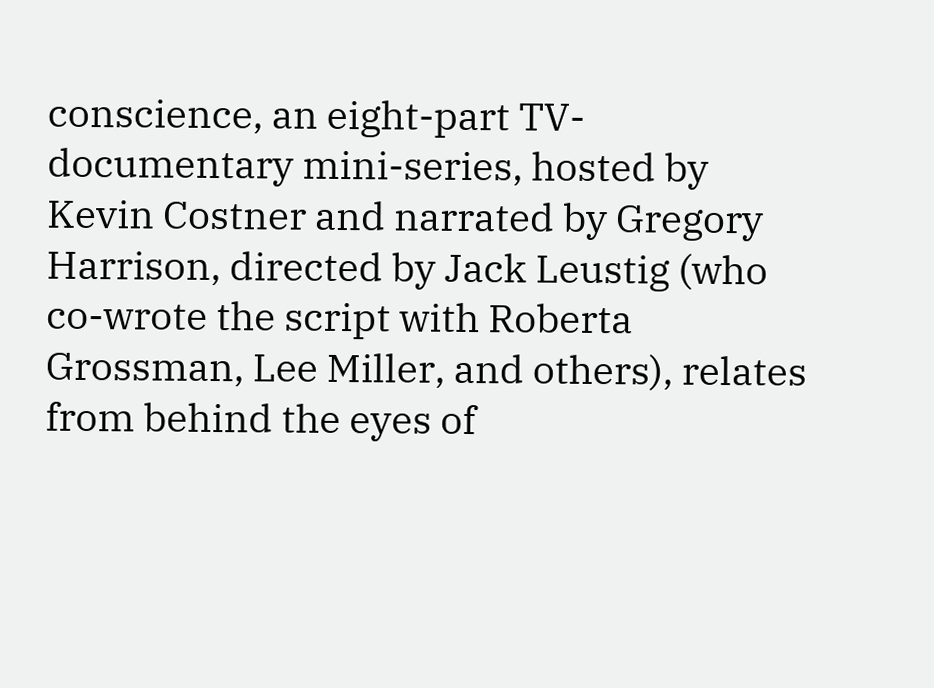conscience, an eight-part TV-documentary mini-series, hosted by Kevin Costner and narrated by Gregory Harrison, directed by Jack Leustig (who co-wrote the script with Roberta Grossman, Lee Miller, and others), relates from behind the eyes of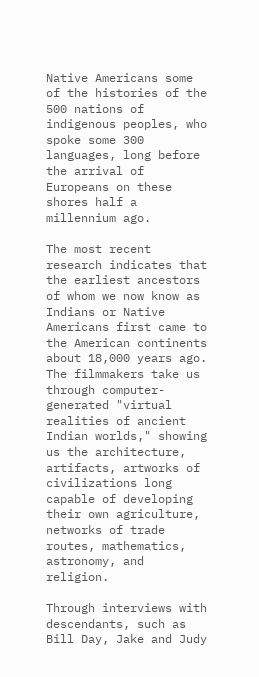Native Americans some of the histories of the 500 nations of indigenous peoples, who spoke some 300 languages, long before the arrival of Europeans on these shores half a millennium ago.

The most recent research indicates that the earliest ancestors of whom we now know as Indians or Native Americans first came to the American continents about 18,000 years ago. The filmmakers take us through computer-generated "virtual realities of ancient Indian worlds," showing us the architecture, artifacts, artworks of civilizations long capable of developing their own agriculture, networks of trade routes, mathematics, astronomy, and religion.

Through interviews with descendants, such as Bill Day, Jake and Judy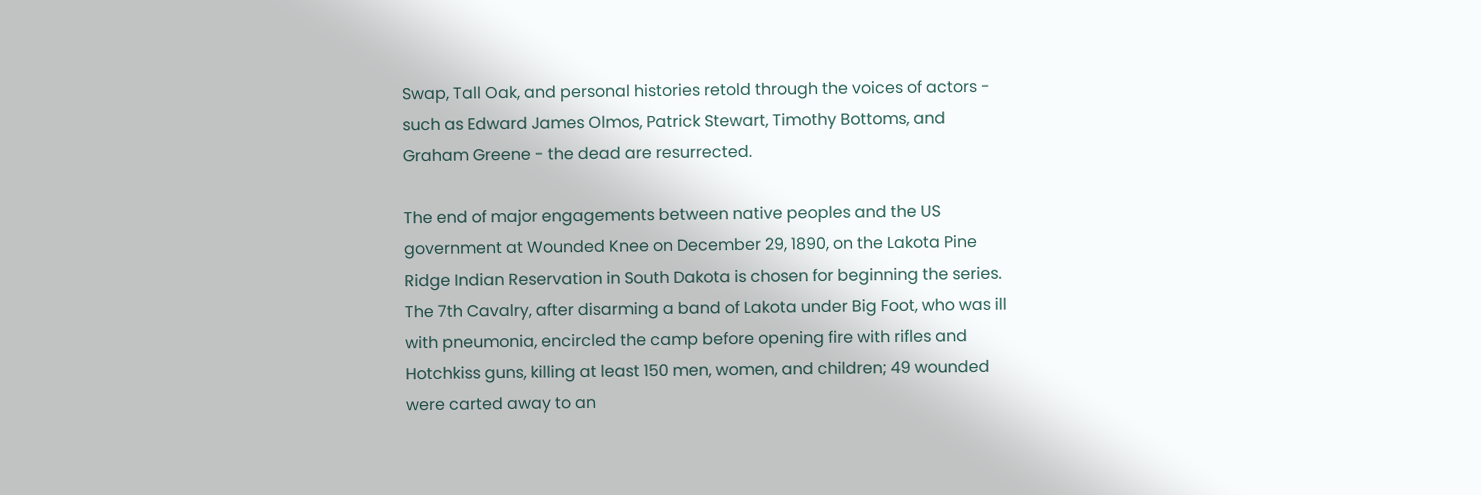Swap, Tall Oak, and personal histories retold through the voices of actors - such as Edward James Olmos, Patrick Stewart, Timothy Bottoms, and Graham Greene - the dead are resurrected.

The end of major engagements between native peoples and the US government at Wounded Knee on December 29, 1890, on the Lakota Pine Ridge Indian Reservation in South Dakota is chosen for beginning the series. The 7th Cavalry, after disarming a band of Lakota under Big Foot, who was ill with pneumonia, encircled the camp before opening fire with rifles and Hotchkiss guns, killing at least 150 men, women, and children; 49 wounded were carted away to an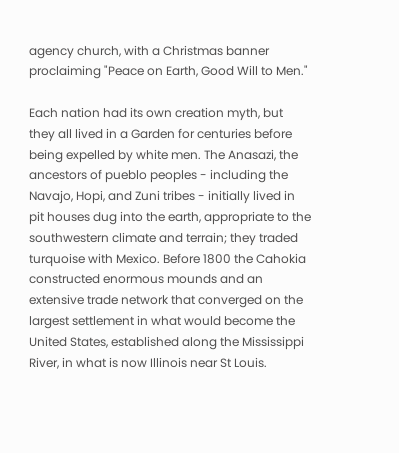agency church, with a Christmas banner proclaiming "Peace on Earth, Good Will to Men."

Each nation had its own creation myth, but they all lived in a Garden for centuries before being expelled by white men. The Anasazi, the ancestors of pueblo peoples - including the Navajo, Hopi, and Zuni tribes - initially lived in pit houses dug into the earth, appropriate to the southwestern climate and terrain; they traded turquoise with Mexico. Before 1800 the Cahokia constructed enormous mounds and an extensive trade network that converged on the largest settlement in what would become the United States, established along the Mississippi River, in what is now Illinois near St Louis.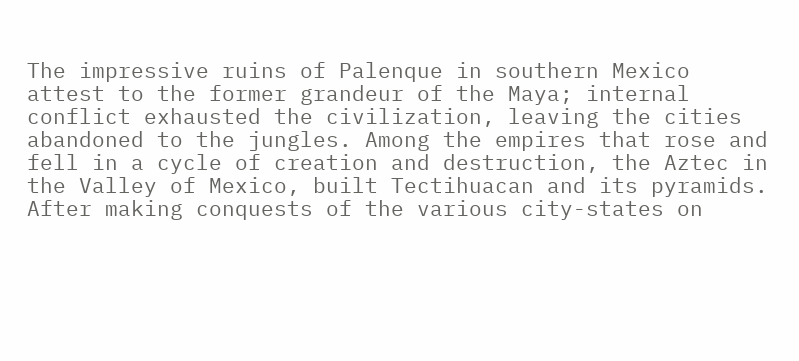The impressive ruins of Palenque in southern Mexico attest to the former grandeur of the Maya; internal conflict exhausted the civilization, leaving the cities abandoned to the jungles. Among the empires that rose and fell in a cycle of creation and destruction, the Aztec in the Valley of Mexico, built Tectihuacan and its pyramids. After making conquests of the various city-states on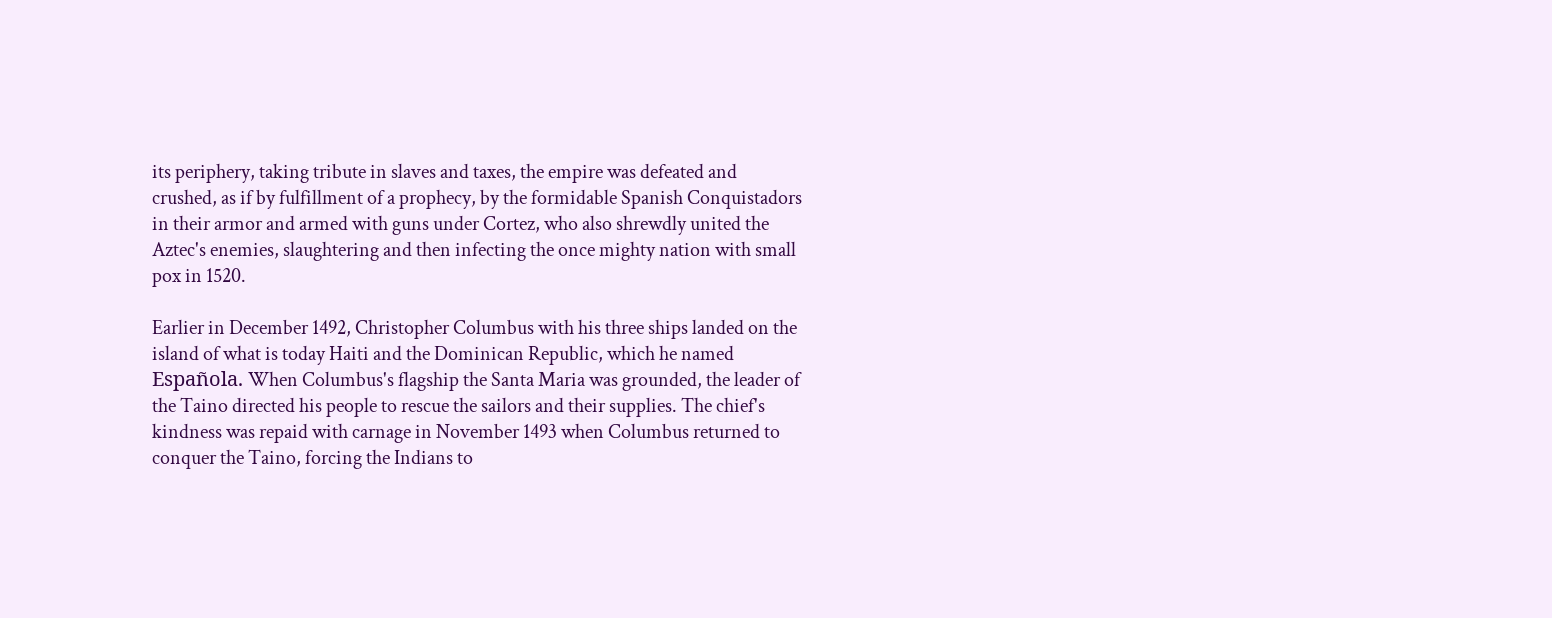its periphery, taking tribute in slaves and taxes, the empire was defeated and crushed, as if by fulfillment of a prophecy, by the formidable Spanish Conquistadors in their armor and armed with guns under Cortez, who also shrewdly united the Aztec's enemies, slaughtering and then infecting the once mighty nation with small pox in 1520.

Earlier in December 1492, Christopher Columbus with his three ships landed on the island of what is today Haiti and the Dominican Republic, which he named Española. When Columbus's flagship the Santa Maria was grounded, the leader of the Taino directed his people to rescue the sailors and their supplies. The chief's kindness was repaid with carnage in November 1493 when Columbus returned to conquer the Taino, forcing the Indians to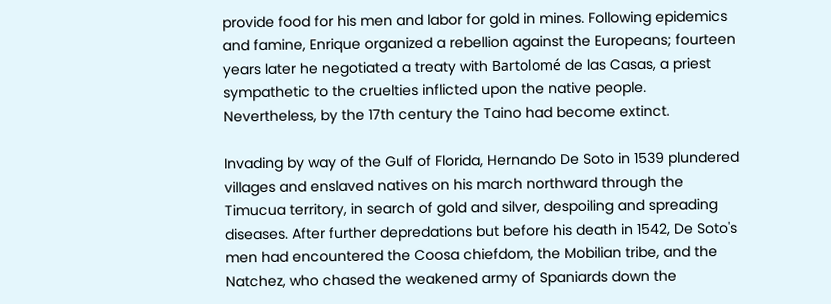provide food for his men and labor for gold in mines. Following epidemics and famine, Enrique organized a rebellion against the Europeans; fourteen years later he negotiated a treaty with Bartolomé de las Casas, a priest sympathetic to the cruelties inflicted upon the native people. Nevertheless, by the 17th century the Taino had become extinct.

Invading by way of the Gulf of Florida, Hernando De Soto in 1539 plundered villages and enslaved natives on his march northward through the Timucua territory, in search of gold and silver, despoiling and spreading diseases. After further depredations but before his death in 1542, De Soto's men had encountered the Coosa chiefdom, the Mobilian tribe, and the Natchez, who chased the weakened army of Spaniards down the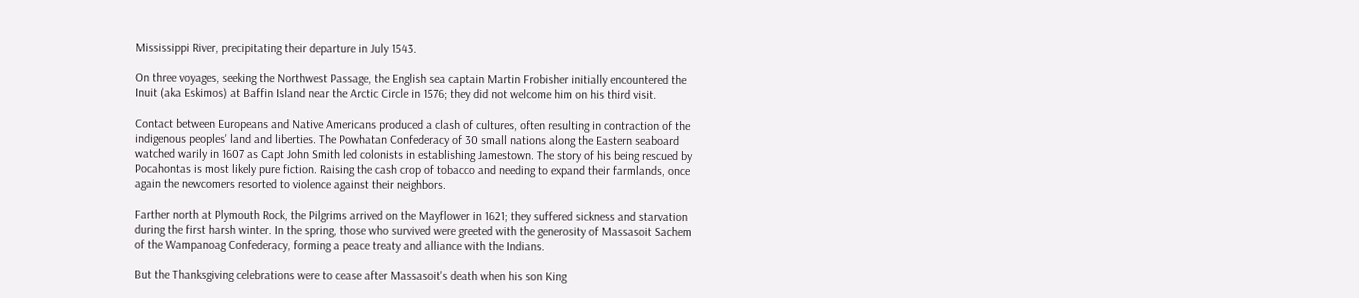Mississippi River, precipitating their departure in July 1543.

On three voyages, seeking the Northwest Passage, the English sea captain Martin Frobisher initially encountered the Inuit (aka Eskimos) at Baffin Island near the Arctic Circle in 1576; they did not welcome him on his third visit.

Contact between Europeans and Native Americans produced a clash of cultures, often resulting in contraction of the indigenous peoples' land and liberties. The Powhatan Confederacy of 30 small nations along the Eastern seaboard watched warily in 1607 as Capt John Smith led colonists in establishing Jamestown. The story of his being rescued by Pocahontas is most likely pure fiction. Raising the cash crop of tobacco and needing to expand their farmlands, once again the newcomers resorted to violence against their neighbors.

Farther north at Plymouth Rock, the Pilgrims arrived on the Mayflower in 1621; they suffered sickness and starvation during the first harsh winter. In the spring, those who survived were greeted with the generosity of Massasoit Sachem of the Wampanoag Confederacy, forming a peace treaty and alliance with the Indians.

But the Thanksgiving celebrations were to cease after Massasoit's death when his son King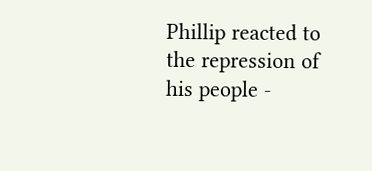Phillip reacted to the repression of his people -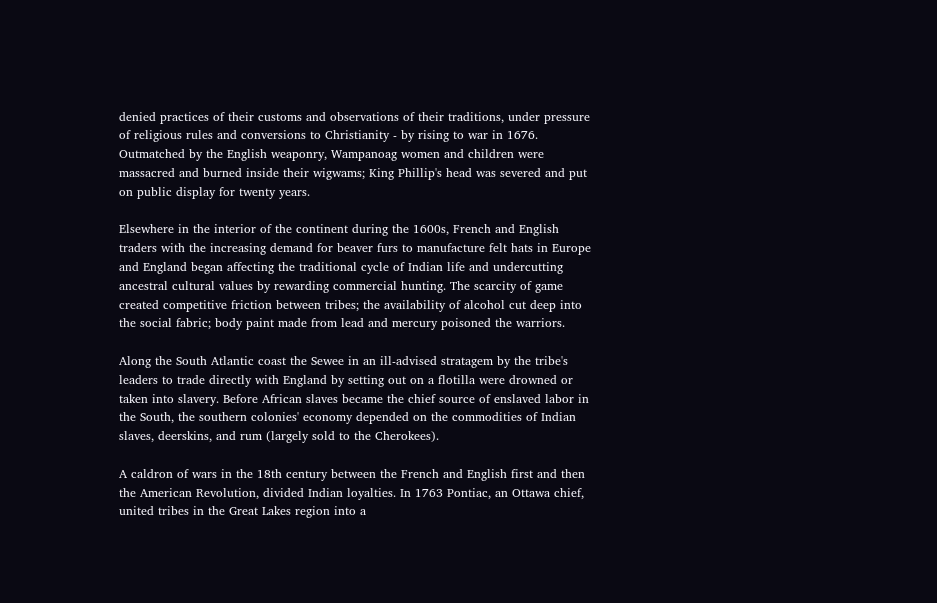denied practices of their customs and observations of their traditions, under pressure of religious rules and conversions to Christianity - by rising to war in 1676. Outmatched by the English weaponry, Wampanoag women and children were massacred and burned inside their wigwams; King Phillip's head was severed and put on public display for twenty years.

Elsewhere in the interior of the continent during the 1600s, French and English traders with the increasing demand for beaver furs to manufacture felt hats in Europe and England began affecting the traditional cycle of Indian life and undercutting ancestral cultural values by rewarding commercial hunting. The scarcity of game created competitive friction between tribes; the availability of alcohol cut deep into the social fabric; body paint made from lead and mercury poisoned the warriors.

Along the South Atlantic coast the Sewee in an ill-advised stratagem by the tribe's leaders to trade directly with England by setting out on a flotilla were drowned or taken into slavery. Before African slaves became the chief source of enslaved labor in the South, the southern colonies' economy depended on the commodities of Indian slaves, deerskins, and rum (largely sold to the Cherokees).

A caldron of wars in the 18th century between the French and English first and then the American Revolution, divided Indian loyalties. In 1763 Pontiac, an Ottawa chief, united tribes in the Great Lakes region into a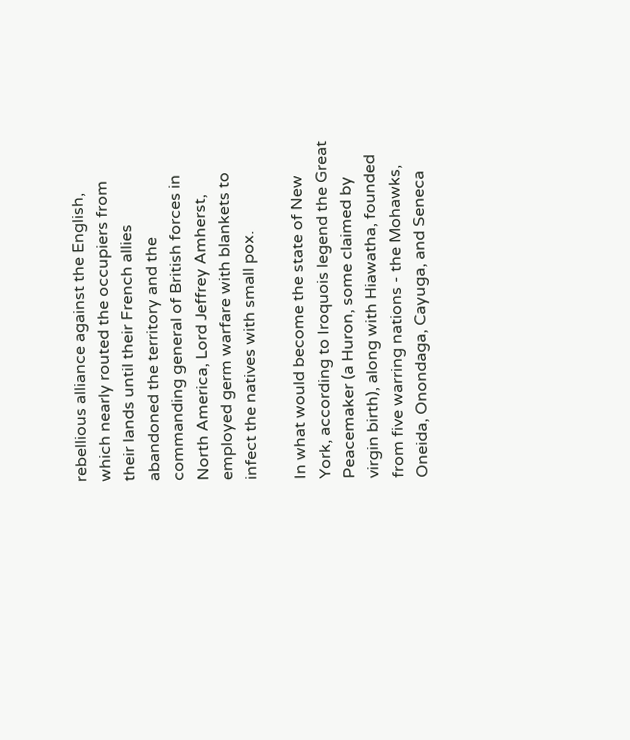rebellious alliance against the English, which nearly routed the occupiers from their lands until their French allies abandoned the territory and the commanding general of British forces in North America, Lord Jeffrey Amherst, employed germ warfare with blankets to infect the natives with small pox.

In what would become the state of New York, according to Iroquois legend the Great Peacemaker (a Huron, some claimed by virgin birth), along with Hiawatha, founded from five warring nations - the Mohawks, Oneida, Onondaga, Cayuga, and Seneca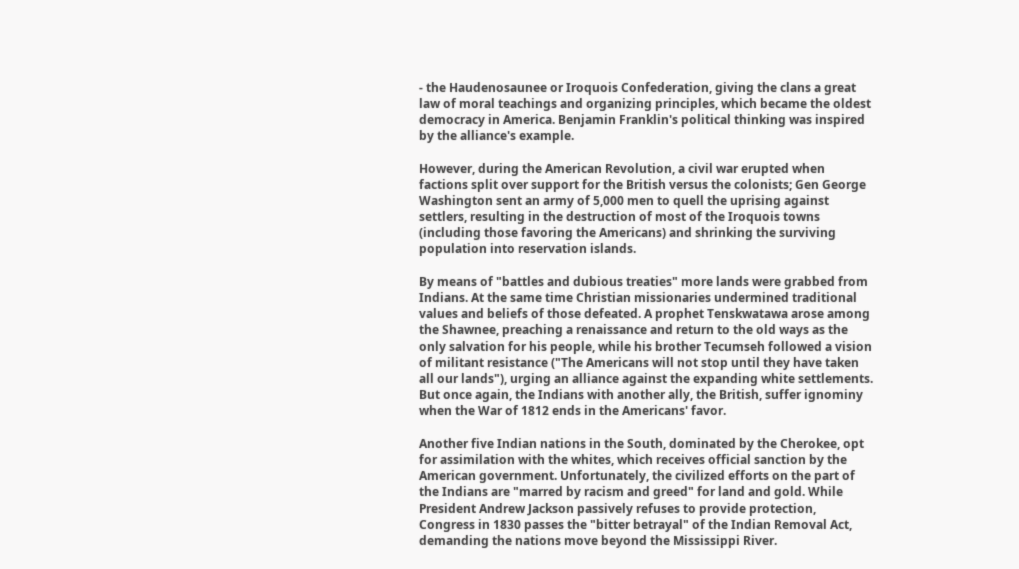- the Haudenosaunee or Iroquois Confederation, giving the clans a great law of moral teachings and organizing principles, which became the oldest democracy in America. Benjamin Franklin's political thinking was inspired by the alliance's example.

However, during the American Revolution, a civil war erupted when factions split over support for the British versus the colonists; Gen George Washington sent an army of 5,000 men to quell the uprising against settlers, resulting in the destruction of most of the Iroquois towns (including those favoring the Americans) and shrinking the surviving population into reservation islands.

By means of "battles and dubious treaties" more lands were grabbed from Indians. At the same time Christian missionaries undermined traditional values and beliefs of those defeated. A prophet Tenskwatawa arose among the Shawnee, preaching a renaissance and return to the old ways as the only salvation for his people, while his brother Tecumseh followed a vision of militant resistance ("The Americans will not stop until they have taken all our lands"), urging an alliance against the expanding white settlements. But once again, the Indians with another ally, the British, suffer ignominy when the War of 1812 ends in the Americans' favor.

Another five Indian nations in the South, dominated by the Cherokee, opt for assimilation with the whites, which receives official sanction by the American government. Unfortunately, the civilized efforts on the part of the Indians are "marred by racism and greed" for land and gold. While President Andrew Jackson passively refuses to provide protection, Congress in 1830 passes the "bitter betrayal" of the Indian Removal Act, demanding the nations move beyond the Mississippi River.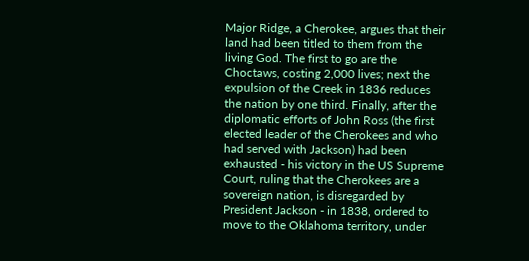Major Ridge, a Cherokee, argues that their land had been titled to them from the living God. The first to go are the Choctaws, costing 2,000 lives; next the expulsion of the Creek in 1836 reduces the nation by one third. Finally, after the diplomatic efforts of John Ross (the first elected leader of the Cherokees and who had served with Jackson) had been exhausted - his victory in the US Supreme Court, ruling that the Cherokees are a sovereign nation, is disregarded by President Jackson - in 1838, ordered to move to the Oklahoma territory, under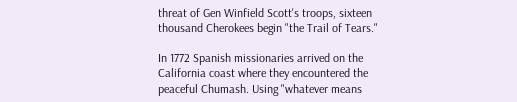threat of Gen Winfield Scott's troops, sixteen thousand Cherokees begin "the Trail of Tears."

In 1772 Spanish missionaries arrived on the California coast where they encountered the peaceful Chumash. Using "whatever means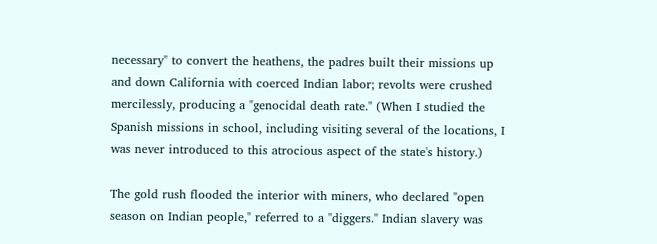necessary" to convert the heathens, the padres built their missions up and down California with coerced Indian labor; revolts were crushed mercilessly, producing a "genocidal death rate." (When I studied the Spanish missions in school, including visiting several of the locations, I was never introduced to this atrocious aspect of the state's history.)

The gold rush flooded the interior with miners, who declared "open season on Indian people," referred to a "diggers." Indian slavery was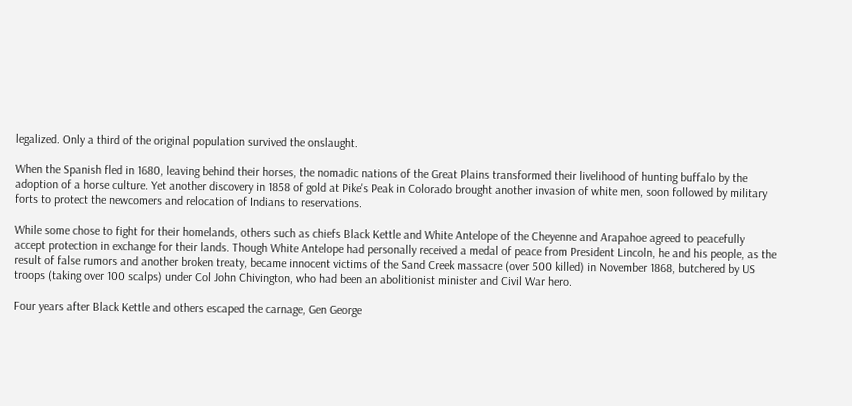legalized. Only a third of the original population survived the onslaught.

When the Spanish fled in 1680, leaving behind their horses, the nomadic nations of the Great Plains transformed their livelihood of hunting buffalo by the adoption of a horse culture. Yet another discovery in 1858 of gold at Pike's Peak in Colorado brought another invasion of white men, soon followed by military forts to protect the newcomers and relocation of Indians to reservations.

While some chose to fight for their homelands, others such as chiefs Black Kettle and White Antelope of the Cheyenne and Arapahoe agreed to peacefully accept protection in exchange for their lands. Though White Antelope had personally received a medal of peace from President Lincoln, he and his people, as the result of false rumors and another broken treaty, became innocent victims of the Sand Creek massacre (over 500 killed) in November 1868, butchered by US troops (taking over 100 scalps) under Col John Chivington, who had been an abolitionist minister and Civil War hero.

Four years after Black Kettle and others escaped the carnage, Gen George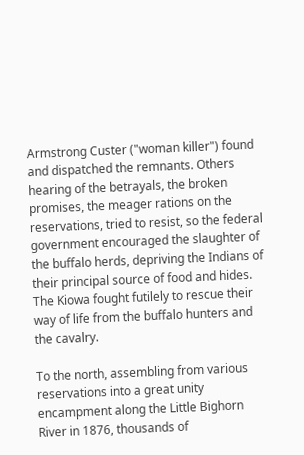Armstrong Custer ("woman killer") found and dispatched the remnants. Others hearing of the betrayals, the broken promises, the meager rations on the reservations, tried to resist, so the federal government encouraged the slaughter of the buffalo herds, depriving the Indians of their principal source of food and hides. The Kiowa fought futilely to rescue their way of life from the buffalo hunters and the cavalry.

To the north, assembling from various reservations into a great unity encampment along the Little Bighorn River in 1876, thousands of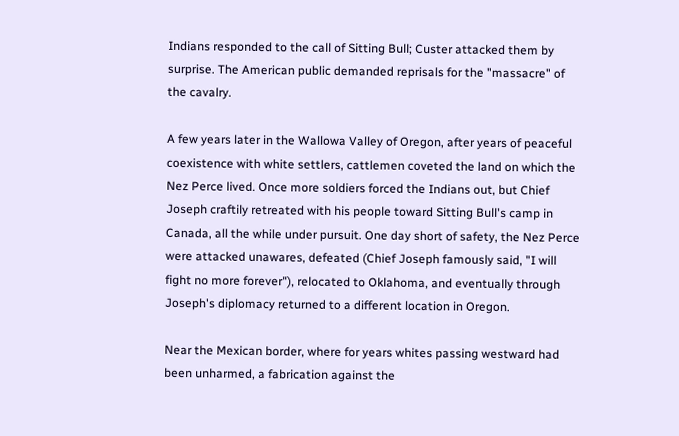Indians responded to the call of Sitting Bull; Custer attacked them by surprise. The American public demanded reprisals for the "massacre" of the cavalry.

A few years later in the Wallowa Valley of Oregon, after years of peaceful coexistence with white settlers, cattlemen coveted the land on which the Nez Perce lived. Once more soldiers forced the Indians out, but Chief Joseph craftily retreated with his people toward Sitting Bull's camp in Canada, all the while under pursuit. One day short of safety, the Nez Perce were attacked unawares, defeated (Chief Joseph famously said, "I will fight no more forever"), relocated to Oklahoma, and eventually through Joseph's diplomacy returned to a different location in Oregon.

Near the Mexican border, where for years whites passing westward had been unharmed, a fabrication against the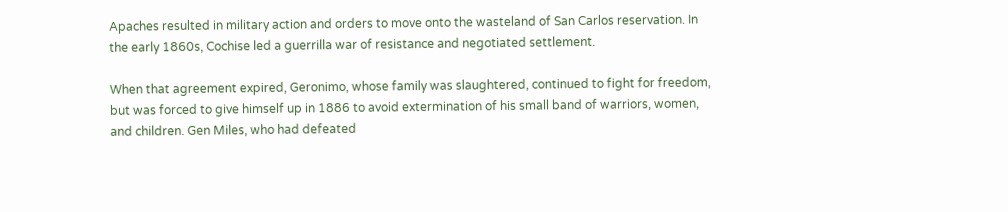Apaches resulted in military action and orders to move onto the wasteland of San Carlos reservation. In the early 1860s, Cochise led a guerrilla war of resistance and negotiated settlement.

When that agreement expired, Geronimo, whose family was slaughtered, continued to fight for freedom, but was forced to give himself up in 1886 to avoid extermination of his small band of warriors, women, and children. Gen Miles, who had defeated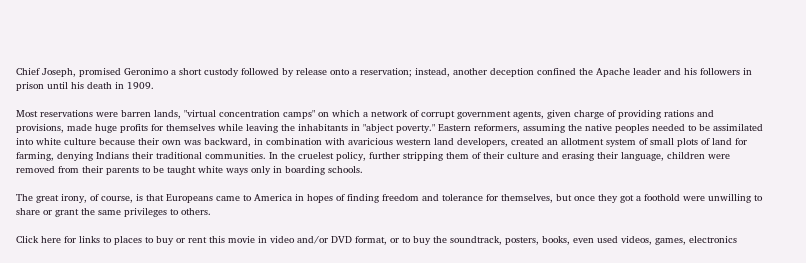Chief Joseph, promised Geronimo a short custody followed by release onto a reservation; instead, another deception confined the Apache leader and his followers in prison until his death in 1909.

Most reservations were barren lands, "virtual concentration camps" on which a network of corrupt government agents, given charge of providing rations and provisions, made huge profits for themselves while leaving the inhabitants in "abject poverty." Eastern reformers, assuming the native peoples needed to be assimilated into white culture because their own was backward, in combination with avaricious western land developers, created an allotment system of small plots of land for farming, denying Indians their traditional communities. In the cruelest policy, further stripping them of their culture and erasing their language, children were removed from their parents to be taught white ways only in boarding schools.

The great irony, of course, is that Europeans came to America in hopes of finding freedom and tolerance for themselves, but once they got a foothold were unwilling to share or grant the same privileges to others.

Click here for links to places to buy or rent this movie in video and/or DVD format, or to buy the soundtrack, posters, books, even used videos, games, electronics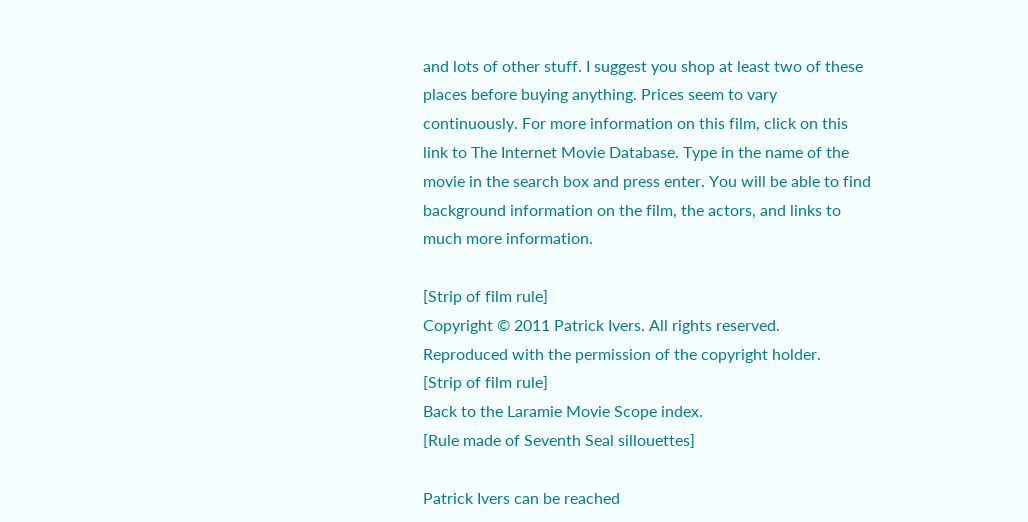and lots of other stuff. I suggest you shop at least two of these places before buying anything. Prices seem to vary continuously. For more information on this film, click on this link to The Internet Movie Database. Type in the name of the movie in the search box and press enter. You will be able to find background information on the film, the actors, and links to much more information.

[Strip of film rule]
Copyright © 2011 Patrick Ivers. All rights reserved.
Reproduced with the permission of the copyright holder.
[Strip of film rule]
Back to the Laramie Movie Scope index.
[Rule made of Seventh Seal sillouettes]

Patrick Ivers can be reached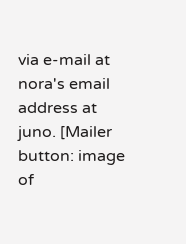via e-mail at nora's email address at juno. [Mailer button: image of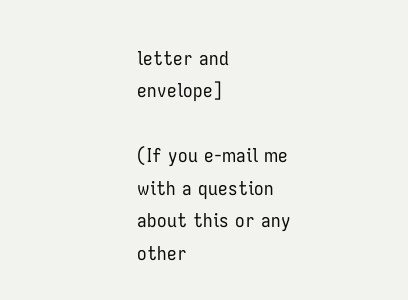letter and envelope]

(If you e-mail me with a question about this or any other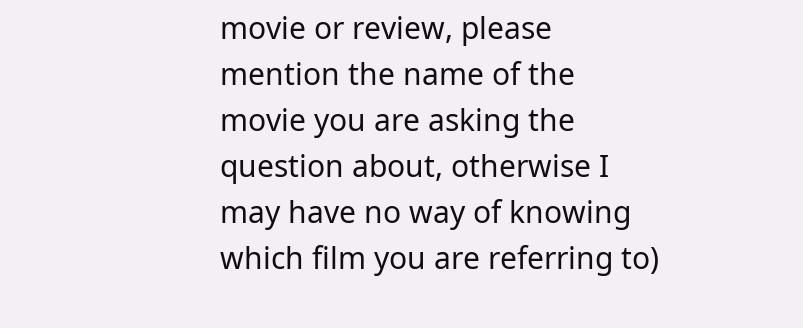movie or review, please mention the name of the movie you are asking the question about, otherwise I may have no way of knowing which film you are referring to)